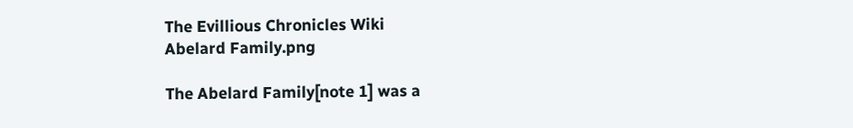The Evillious Chronicles Wiki
Abelard Family.png

The Abelard Family[note 1] was a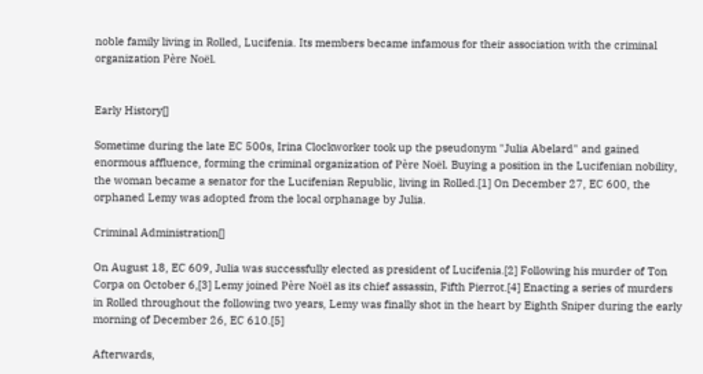noble family living in Rolled, Lucifenia. Its members became infamous for their association with the criminal organization Père Noël.


Early History[]

Sometime during the late EC 500s, Irina Clockworker took up the pseudonym "Julia Abelard" and gained enormous affluence, forming the criminal organization of Père Noël. Buying a position in the Lucifenian nobility, the woman became a senator for the Lucifenian Republic, living in Rolled.[1] On December 27, EC 600, the orphaned Lemy was adopted from the local orphanage by Julia.

Criminal Administration[]

On August 18, EC 609, Julia was successfully elected as president of Lucifenia.[2] Following his murder of Ton Corpa on October 6,[3] Lemy joined Père Noël as its chief assassin, Fifth Pierrot.[4] Enacting a series of murders in Rolled throughout the following two years, Lemy was finally shot in the heart by Eighth Sniper during the early morning of December 26, EC 610.[5]

Afterwards,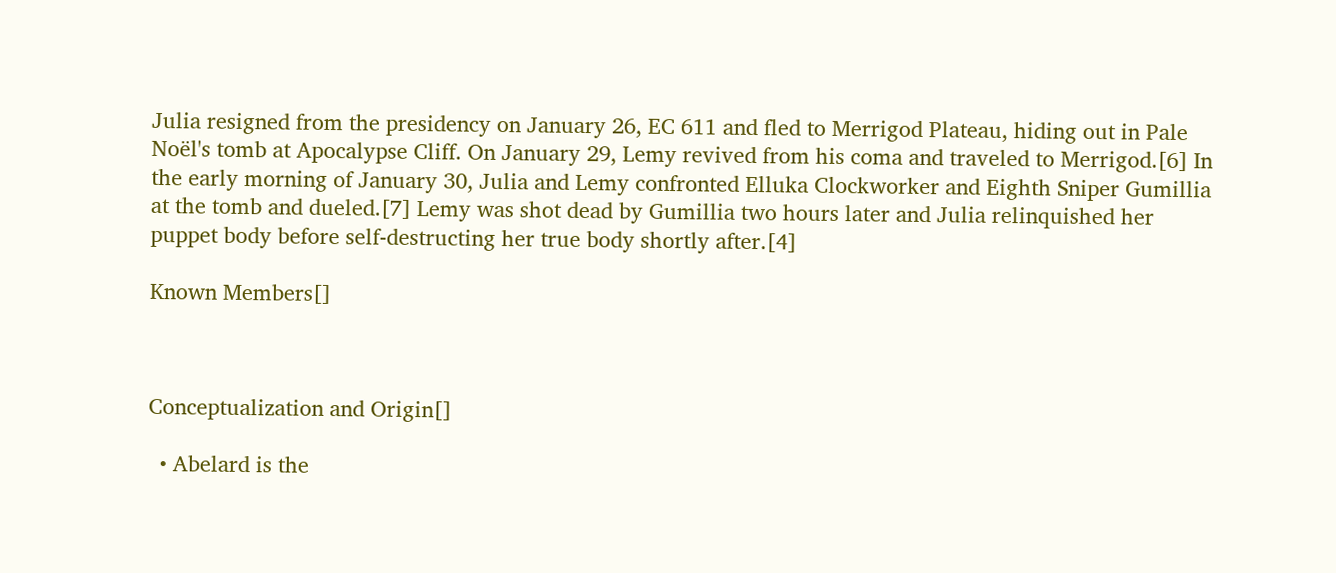Julia resigned from the presidency on January 26, EC 611 and fled to Merrigod Plateau, hiding out in Pale Noël's tomb at Apocalypse Cliff. On January 29, Lemy revived from his coma and traveled to Merrigod.[6] In the early morning of January 30, Julia and Lemy confronted Elluka Clockworker and Eighth Sniper Gumillia at the tomb and dueled.[7] Lemy was shot dead by Gumillia two hours later and Julia relinquished her puppet body before self-destructing her true body shortly after.[4]

Known Members[]



Conceptualization and Origin[]

  • Abelard is the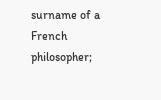surname of a French philosopher;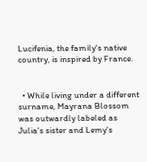Lucifenia, the family's native country, is inspired by France.


  • While living under a different surname, Mayrana Blossom was outwardly labeled as Julia's sister and Lemy's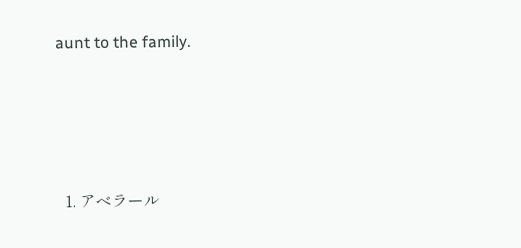aunt to the family.




  1. アベラール